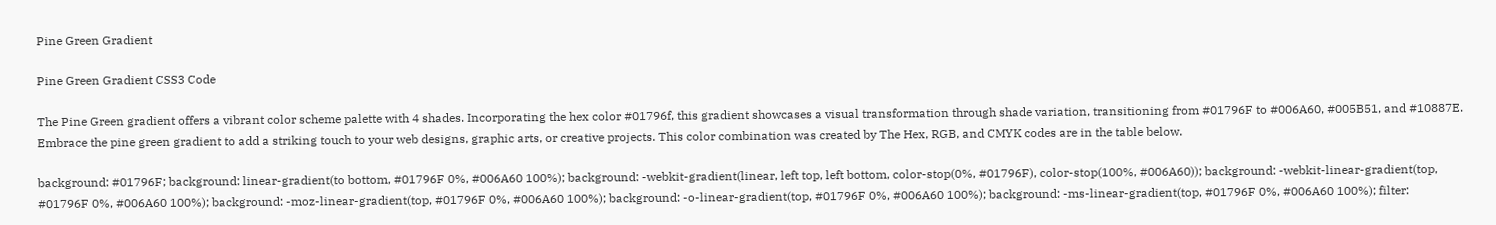Pine Green Gradient

Pine Green Gradient CSS3 Code

The Pine Green gradient offers a vibrant color scheme palette with 4 shades. Incorporating the hex color #01796f, this gradient showcases a visual transformation through shade variation, transitioning from #01796F to #006A60, #005B51, and #10887E. Embrace the pine green gradient to add a striking touch to your web designs, graphic arts, or creative projects. This color combination was created by The Hex, RGB, and CMYK codes are in the table below.

background: #01796F; background: linear-gradient(to bottom, #01796F 0%, #006A60 100%); background: -webkit-gradient(linear, left top, left bottom, color-stop(0%, #01796F), color-stop(100%, #006A60)); background: -webkit-linear-gradient(top, #01796F 0%, #006A60 100%); background: -moz-linear-gradient(top, #01796F 0%, #006A60 100%); background: -o-linear-gradient(top, #01796F 0%, #006A60 100%); background: -ms-linear-gradient(top, #01796F 0%, #006A60 100%); filter: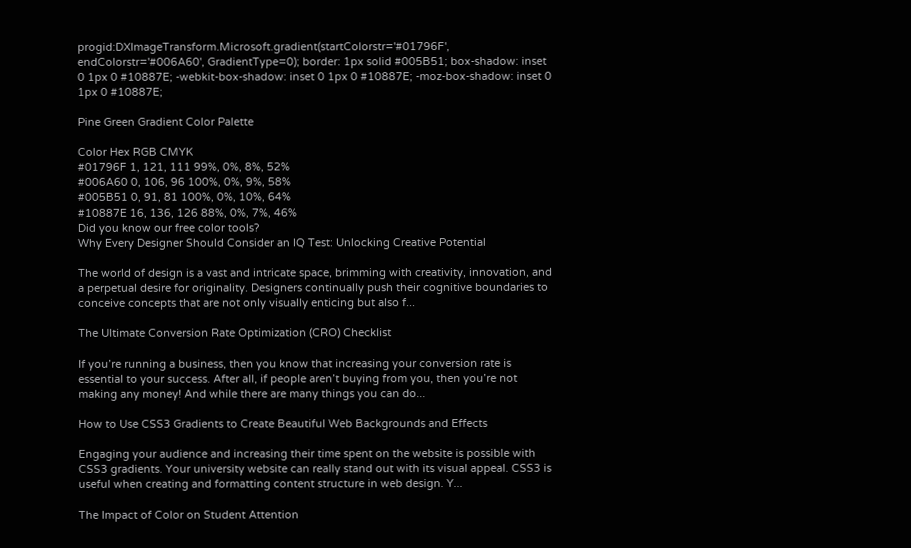progid:DXImageTransform.Microsoft.gradient(startColorstr='#01796F', endColorstr='#006A60', GradientType=0); border: 1px solid #005B51; box-shadow: inset 0 1px 0 #10887E; -webkit-box-shadow: inset 0 1px 0 #10887E; -moz-box-shadow: inset 0 1px 0 #10887E;

Pine Green Gradient Color Palette

Color Hex RGB CMYK
#01796F 1, 121, 111 99%, 0%, 8%, 52%
#006A60 0, 106, 96 100%, 0%, 9%, 58%
#005B51 0, 91, 81 100%, 0%, 10%, 64%
#10887E 16, 136, 126 88%, 0%, 7%, 46%
Did you know our free color tools?
Why Every Designer Should Consider an IQ Test: Unlocking Creative Potential

The world of design is a vast and intricate space, brimming with creativity, innovation, and a perpetual desire for originality. Designers continually push their cognitive boundaries to conceive concepts that are not only visually enticing but also f...

The Ultimate Conversion Rate Optimization (CRO) Checklist

If you’re running a business, then you know that increasing your conversion rate is essential to your success. After all, if people aren’t buying from you, then you’re not making any money! And while there are many things you can do...

How to Use CSS3 Gradients to Create Beautiful Web Backgrounds and Effects

Engaging your audience and increasing their time spent on the website is possible with CSS3 gradients. Your university website can really stand out with its visual appeal. CSS3 is useful when creating and formatting content structure in web design. Y...

The Impact of Color on Student Attention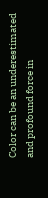Color can be an underestimated and profound force in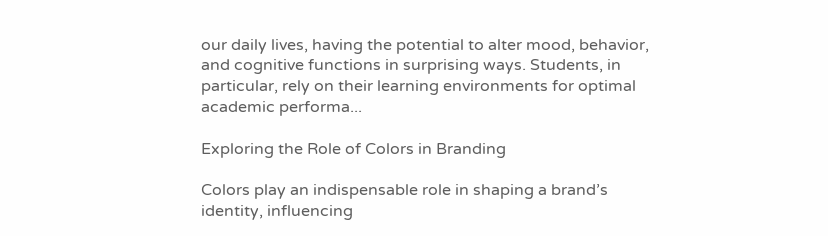our daily lives, having the potential to alter mood, behavior, and cognitive functions in surprising ways. Students, in particular, rely on their learning environments for optimal academic performa...

Exploring the Role of Colors in Branding

Colors play an indispensable role in shaping a brand’s identity, influencing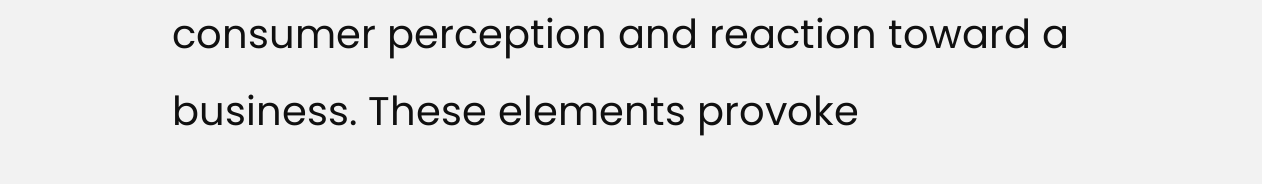consumer perception and reaction toward a business. These elements provoke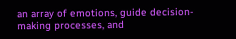an array of emotions, guide decision-making processes, and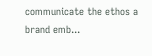communicate the ethos a brand emb...